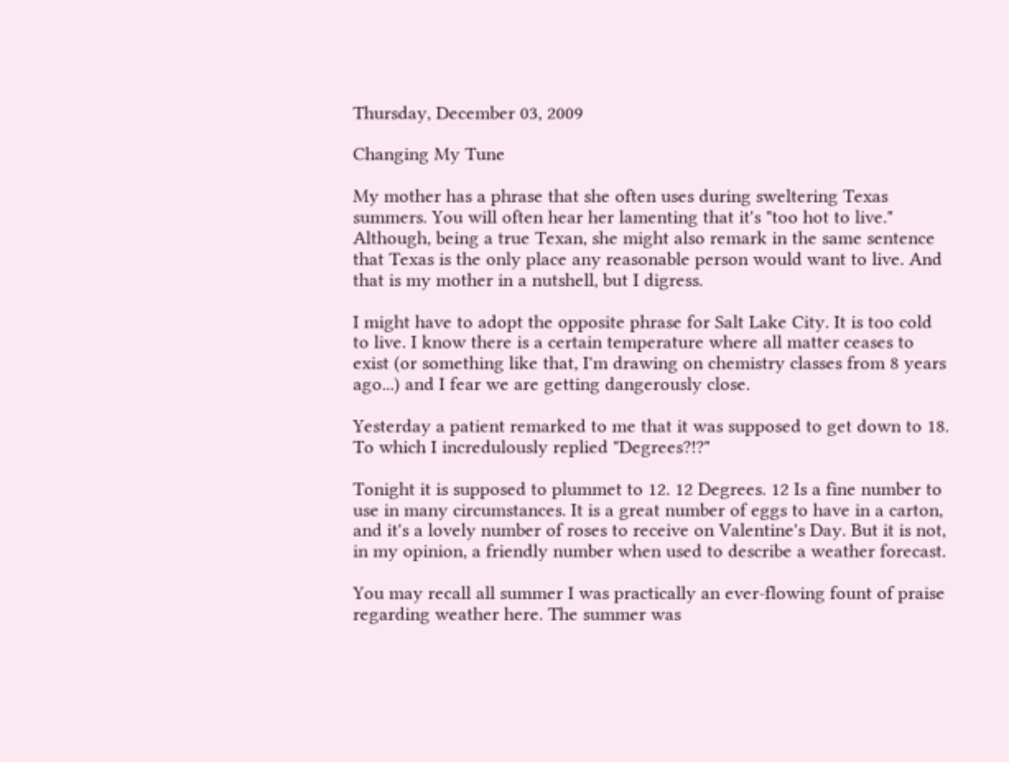Thursday, December 03, 2009

Changing My Tune

My mother has a phrase that she often uses during sweltering Texas summers. You will often hear her lamenting that it's "too hot to live." Although, being a true Texan, she might also remark in the same sentence that Texas is the only place any reasonable person would want to live. And that is my mother in a nutshell, but I digress.

I might have to adopt the opposite phrase for Salt Lake City. It is too cold to live. I know there is a certain temperature where all matter ceases to exist (or something like that, I'm drawing on chemistry classes from 8 years ago...) and I fear we are getting dangerously close.

Yesterday a patient remarked to me that it was supposed to get down to 18. To which I incredulously replied "Degrees?!?"

Tonight it is supposed to plummet to 12. 12 Degrees. 12 Is a fine number to use in many circumstances. It is a great number of eggs to have in a carton, and it's a lovely number of roses to receive on Valentine's Day. But it is not, in my opinion, a friendly number when used to describe a weather forecast.

You may recall all summer I was practically an ever-flowing fount of praise regarding weather here. The summer was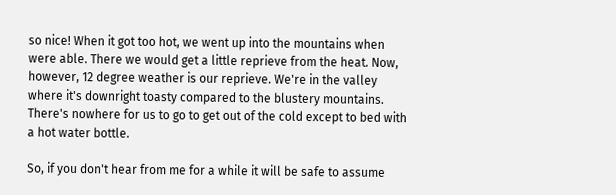so nice! When it got too hot, we went up into the mountains when were able. There we would get a little reprieve from the heat. Now, however, 12 degree weather is our reprieve. We're in the valley where it's downright toasty compared to the blustery mountains. There's nowhere for us to go to get out of the cold except to bed with a hot water bottle.

So, if you don't hear from me for a while it will be safe to assume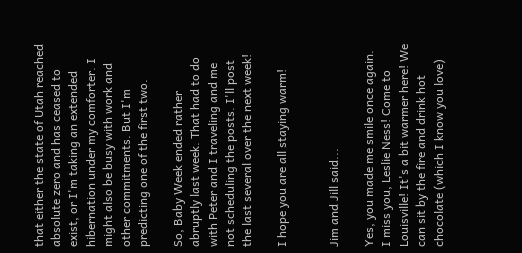that either the state of Utah reached absolute zero and has ceased to exist, or I'm taking an extended hibernation under my comforter. I might also be busy with work and other commitments. But I'm predicting one of the first two.

So, Baby Week ended rather abruptly last week. That had to do with Peter and I traveling and me not scheduling the posts. I'll post the last several over the next week!

I hope you are all staying warm!


Jim and Jill said...

Yes, you made me smile once again. I miss you, Leslie Ness! Come to Louisville! It's a bit warmer here! We can sit by the fire and drink hot chocolate (which I know you love)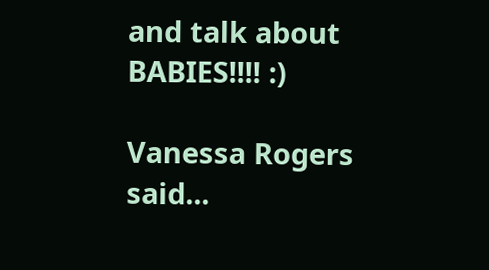and talk about BABIES!!!! :)

Vanessa Rogers said...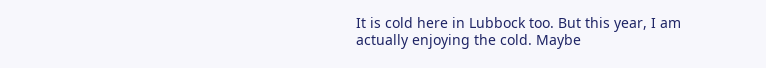It is cold here in Lubbock too. But this year, I am actually enjoying the cold. Maybe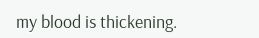my blood is thickening.